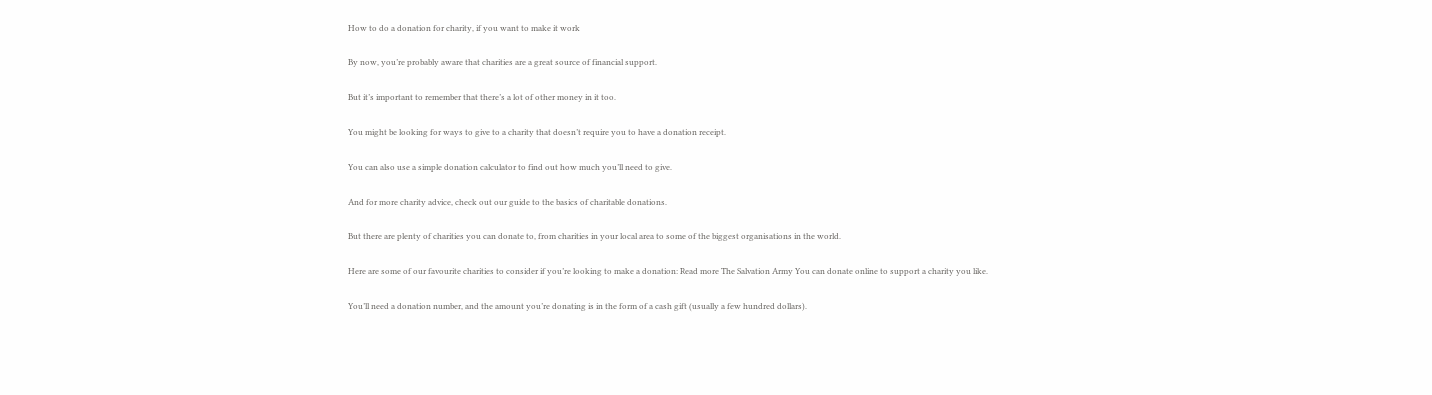How to do a donation for charity, if you want to make it work

By now, you’re probably aware that charities are a great source of financial support.

But it’s important to remember that there’s a lot of other money in it too.

You might be looking for ways to give to a charity that doesn’t require you to have a donation receipt.

You can also use a simple donation calculator to find out how much you’ll need to give.

And for more charity advice, check out our guide to the basics of charitable donations.

But there are plenty of charities you can donate to, from charities in your local area to some of the biggest organisations in the world.

Here are some of our favourite charities to consider if you’re looking to make a donation: Read more The Salvation Army You can donate online to support a charity you like.

You’ll need a donation number, and the amount you’re donating is in the form of a cash gift (usually a few hundred dollars).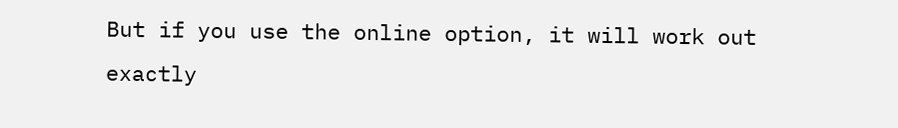But if you use the online option, it will work out exactly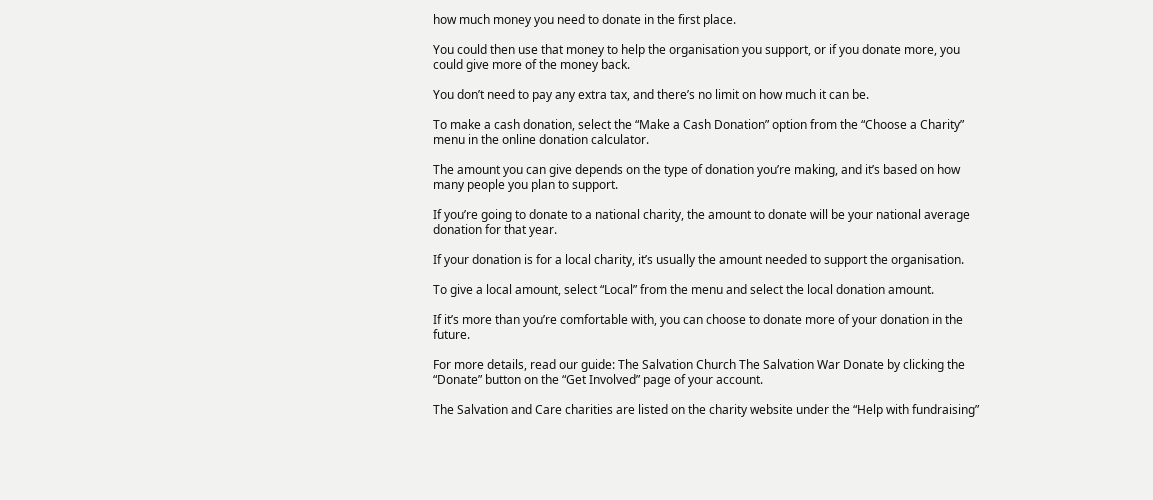how much money you need to donate in the first place.

You could then use that money to help the organisation you support, or if you donate more, you could give more of the money back.

You don’t need to pay any extra tax, and there’s no limit on how much it can be.

To make a cash donation, select the “Make a Cash Donation” option from the “Choose a Charity” menu in the online donation calculator.

The amount you can give depends on the type of donation you’re making, and it’s based on how many people you plan to support.

If you’re going to donate to a national charity, the amount to donate will be your national average donation for that year.

If your donation is for a local charity, it’s usually the amount needed to support the organisation.

To give a local amount, select “Local” from the menu and select the local donation amount.

If it’s more than you’re comfortable with, you can choose to donate more of your donation in the future.

For more details, read our guide: The Salvation Church The Salvation War Donate by clicking the “Donate” button on the “Get Involved” page of your account.

The Salvation and Care charities are listed on the charity website under the “Help with fundraising”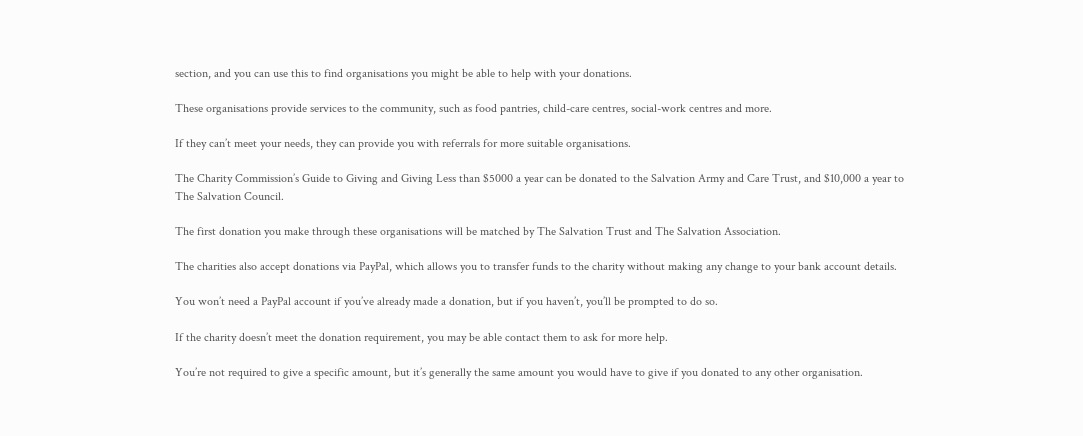section, and you can use this to find organisations you might be able to help with your donations.

These organisations provide services to the community, such as food pantries, child-care centres, social-work centres and more.

If they can’t meet your needs, they can provide you with referrals for more suitable organisations.

The Charity Commission’s Guide to Giving and Giving Less than $5000 a year can be donated to the Salvation Army and Care Trust, and $10,000 a year to The Salvation Council.

The first donation you make through these organisations will be matched by The Salvation Trust and The Salvation Association.

The charities also accept donations via PayPal, which allows you to transfer funds to the charity without making any change to your bank account details.

You won’t need a PayPal account if you’ve already made a donation, but if you haven’t, you’ll be prompted to do so.

If the charity doesn’t meet the donation requirement, you may be able contact them to ask for more help.

You’re not required to give a specific amount, but it’s generally the same amount you would have to give if you donated to any other organisation.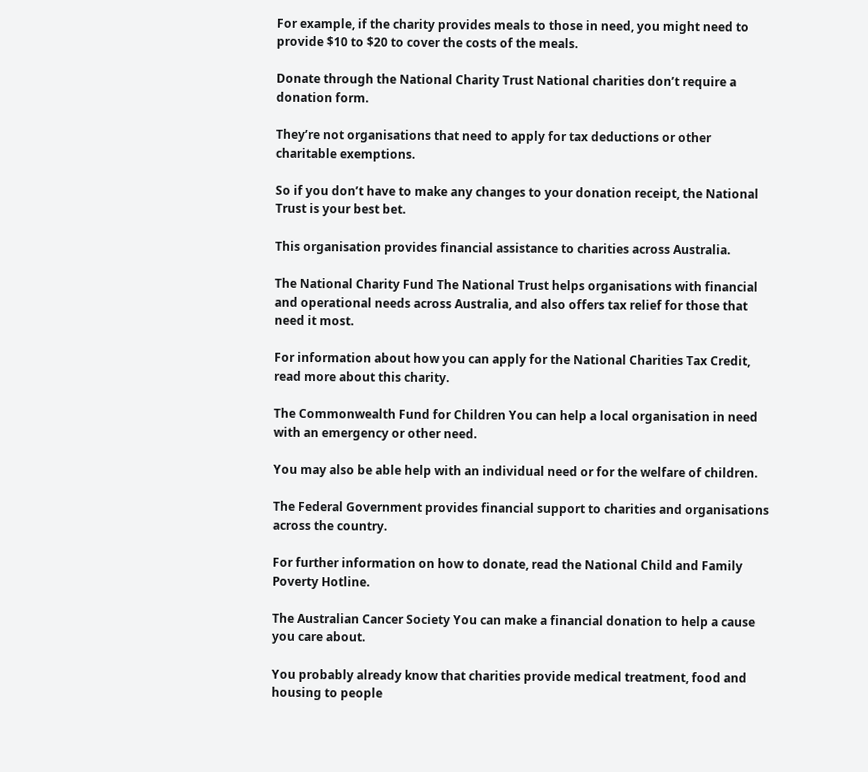For example, if the charity provides meals to those in need, you might need to provide $10 to $20 to cover the costs of the meals.

Donate through the National Charity Trust National charities don’t require a donation form.

They’re not organisations that need to apply for tax deductions or other charitable exemptions.

So if you don’t have to make any changes to your donation receipt, the National Trust is your best bet.

This organisation provides financial assistance to charities across Australia.

The National Charity Fund The National Trust helps organisations with financial and operational needs across Australia, and also offers tax relief for those that need it most.

For information about how you can apply for the National Charities Tax Credit, read more about this charity.

The Commonwealth Fund for Children You can help a local organisation in need with an emergency or other need.

You may also be able help with an individual need or for the welfare of children.

The Federal Government provides financial support to charities and organisations across the country.

For further information on how to donate, read the National Child and Family Poverty Hotline.

The Australian Cancer Society You can make a financial donation to help a cause you care about.

You probably already know that charities provide medical treatment, food and housing to people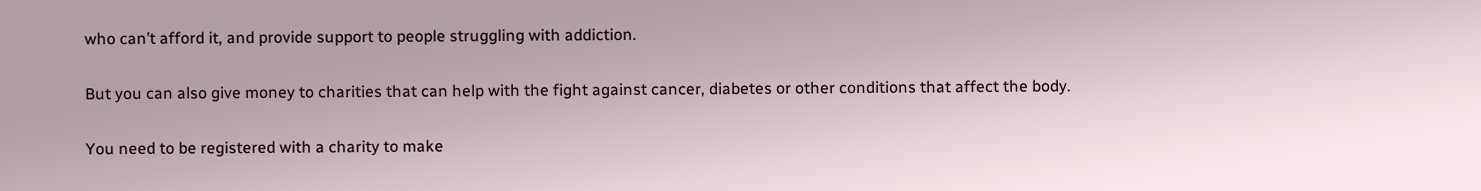who can’t afford it, and provide support to people struggling with addiction.

But you can also give money to charities that can help with the fight against cancer, diabetes or other conditions that affect the body.

You need to be registered with a charity to make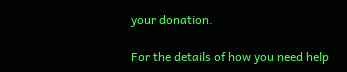your donation.

For the details of how you need help